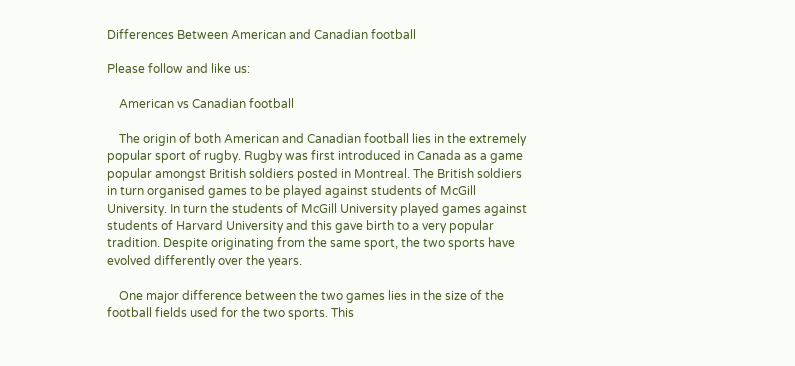Differences Between American and Canadian football

Please follow and like us:

    American vs Canadian football

    The origin of both American and Canadian football lies in the extremely popular sport of rugby. Rugby was first introduced in Canada as a game popular amongst British soldiers posted in Montreal. The British soldiers in turn organised games to be played against students of McGill University. In turn the students of McGill University played games against students of Harvard University and this gave birth to a very popular tradition. Despite originating from the same sport, the two sports have evolved differently over the years.

    One major difference between the two games lies in the size of the football fields used for the two sports. This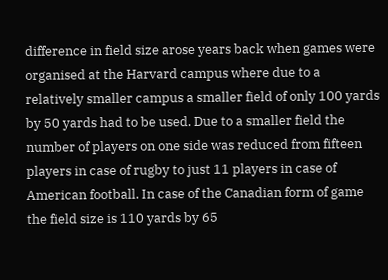difference in field size arose years back when games were organised at the Harvard campus where due to a relatively smaller campus a smaller field of only 100 yards by 50 yards had to be used. Due to a smaller field the number of players on one side was reduced from fifteen players in case of rugby to just 11 players in case of American football. In case of the Canadian form of game the field size is 110 yards by 65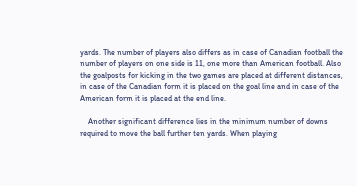yards. The number of players also differs as in case of Canadian football the number of players on one side is 11, one more than American football. Also the goalposts for kicking in the two games are placed at different distances, in case of the Canadian form it is placed on the goal line and in case of the American form it is placed at the end line.

    Another significant difference lies in the minimum number of downs required to move the ball further ten yards. When playing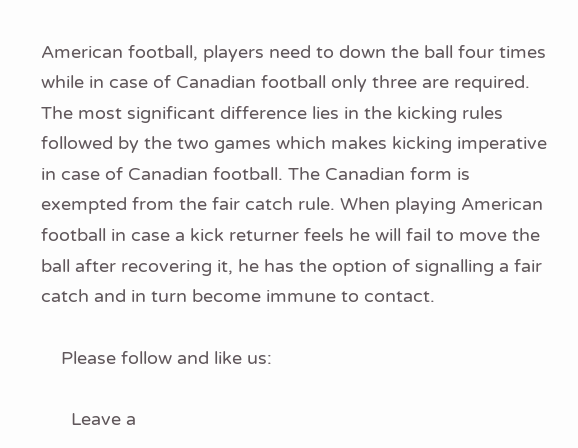American football, players need to down the ball four times while in case of Canadian football only three are required. The most significant difference lies in the kicking rules followed by the two games which makes kicking imperative in case of Canadian football. The Canadian form is exempted from the fair catch rule. When playing American football in case a kick returner feels he will fail to move the ball after recovering it, he has the option of signalling a fair catch and in turn become immune to contact.

    Please follow and like us:

      Leave a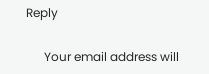Reply

      Your email address will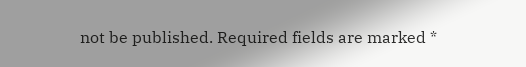not be published. Required fields are marked *